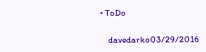• ToDo

    davedarko03/29/2016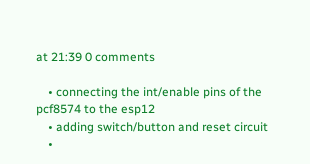at 21:39 0 comments

    • connecting the int/enable pins of the pcf8574 to the esp12
    • adding switch/button and reset circuit
    •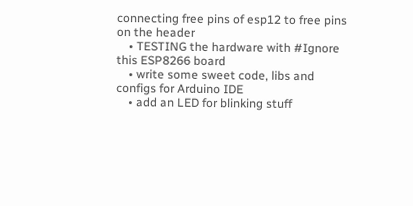connecting free pins of esp12 to free pins on the header
    • TESTING the hardware with #Ignore this ESP8266 board
    • write some sweet code, libs and configs for Arduino IDE
    • add an LED for blinking stuff